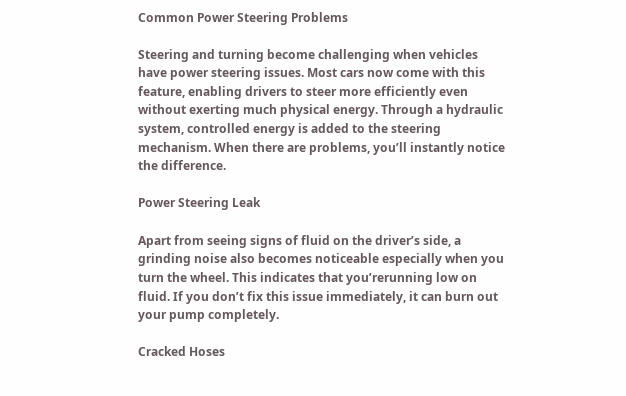Common Power Steering Problems

Steering and turning become challenging when vehicles have power steering issues. Most cars now come with this feature, enabling drivers to steer more efficiently even without exerting much physical energy. Through a hydraulic system, controlled energy is added to the steering mechanism. When there are problems, you’ll instantly notice the difference.

Power Steering Leak

Apart from seeing signs of fluid on the driver’s side, a grinding noise also becomes noticeable especially when you turn the wheel. This indicates that you’rerunning low on fluid. If you don’t fix this issue immediately, it can burn out your pump completely.

Cracked Hoses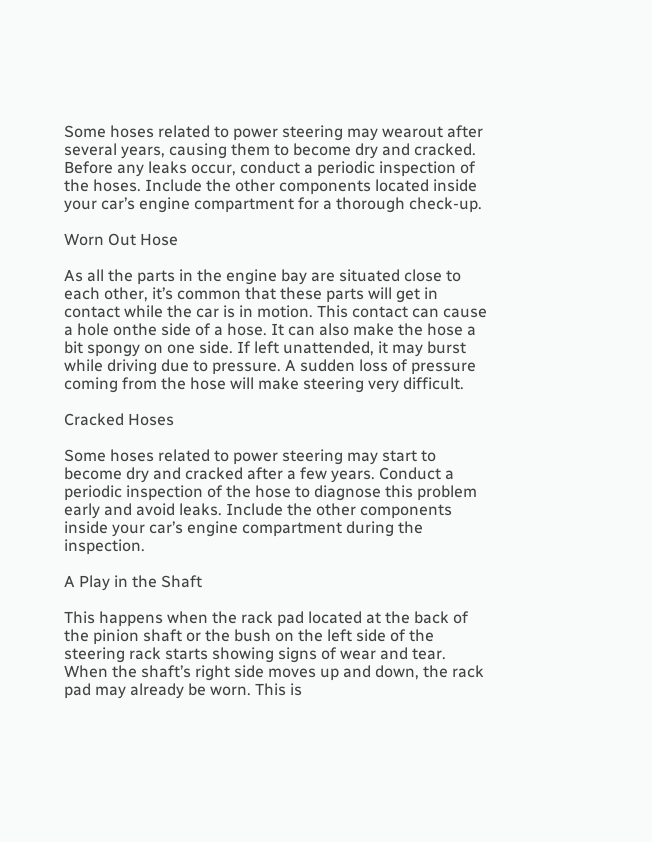Some hoses related to power steering may wearout after several years, causing them to become dry and cracked. Before any leaks occur, conduct a periodic inspection of the hoses. Include the other components located inside your car’s engine compartment for a thorough check-up.

Worn Out Hose

As all the parts in the engine bay are situated close to each other, it’s common that these parts will get in contact while the car is in motion. This contact can cause a hole onthe side of a hose. It can also make the hose a bit spongy on one side. If left unattended, it may burst while driving due to pressure. A sudden loss of pressure coming from the hose will make steering very difficult.

Cracked Hoses

Some hoses related to power steering may start to become dry and cracked after a few years. Conduct a periodic inspection of the hose to diagnose this problem early and avoid leaks. Include the other components inside your car’s engine compartment during the inspection.

A Play in the Shaft

This happens when the rack pad located at the back of the pinion shaft or the bush on the left side of the steering rack starts showing signs of wear and tear. When the shaft’s right side moves up and down, the rack pad may already be worn. This is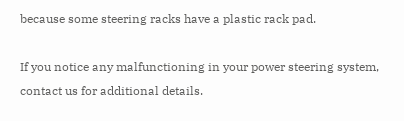because some steering racks have a plastic rack pad.

If you notice any malfunctioning in your power steering system, contact us for additional details.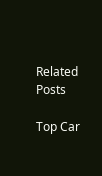Related Posts

Top Car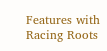Features with Racing Roots